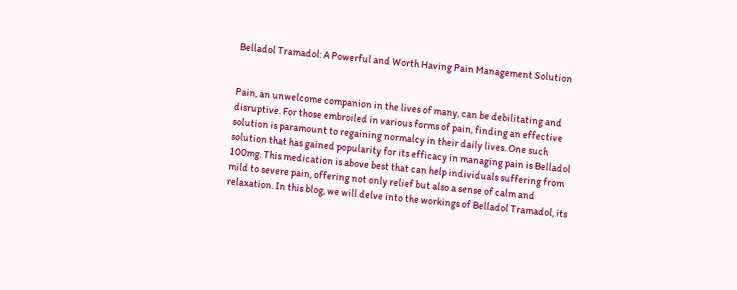Belladol Tramadol: A Powerful and Worth Having Pain Management Solution


Pain, an unwelcome companion in the lives of many, can be debilitating and disruptive. For those embroiled in various forms of pain, finding an effective solution is paramount to regaining normalcy in their daily lives. One such solution that has gained popularity for its efficacy in managing pain is Belladol 100mg. This medication is above best that can help individuals suffering from mild to severe pain, offering not only relief but also a sense of calm and relaxation. In this blog, we will delve into the workings of Belladol Tramadol, its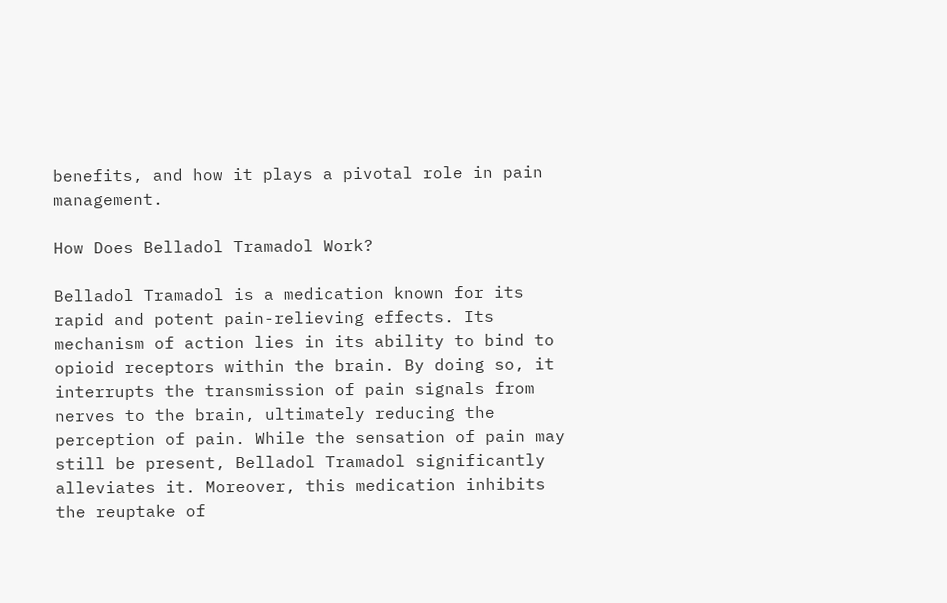benefits, and how it plays a pivotal role in pain management.

How Does Belladol Tramadol Work?

Belladol Tramadol is a medication known for its rapid and potent pain-relieving effects. Its mechanism of action lies in its ability to bind to opioid receptors within the brain. By doing so, it interrupts the transmission of pain signals from nerves to the brain, ultimately reducing the perception of pain. While the sensation of pain may still be present, Belladol Tramadol significantly alleviates it. Moreover, this medication inhibits the reuptake of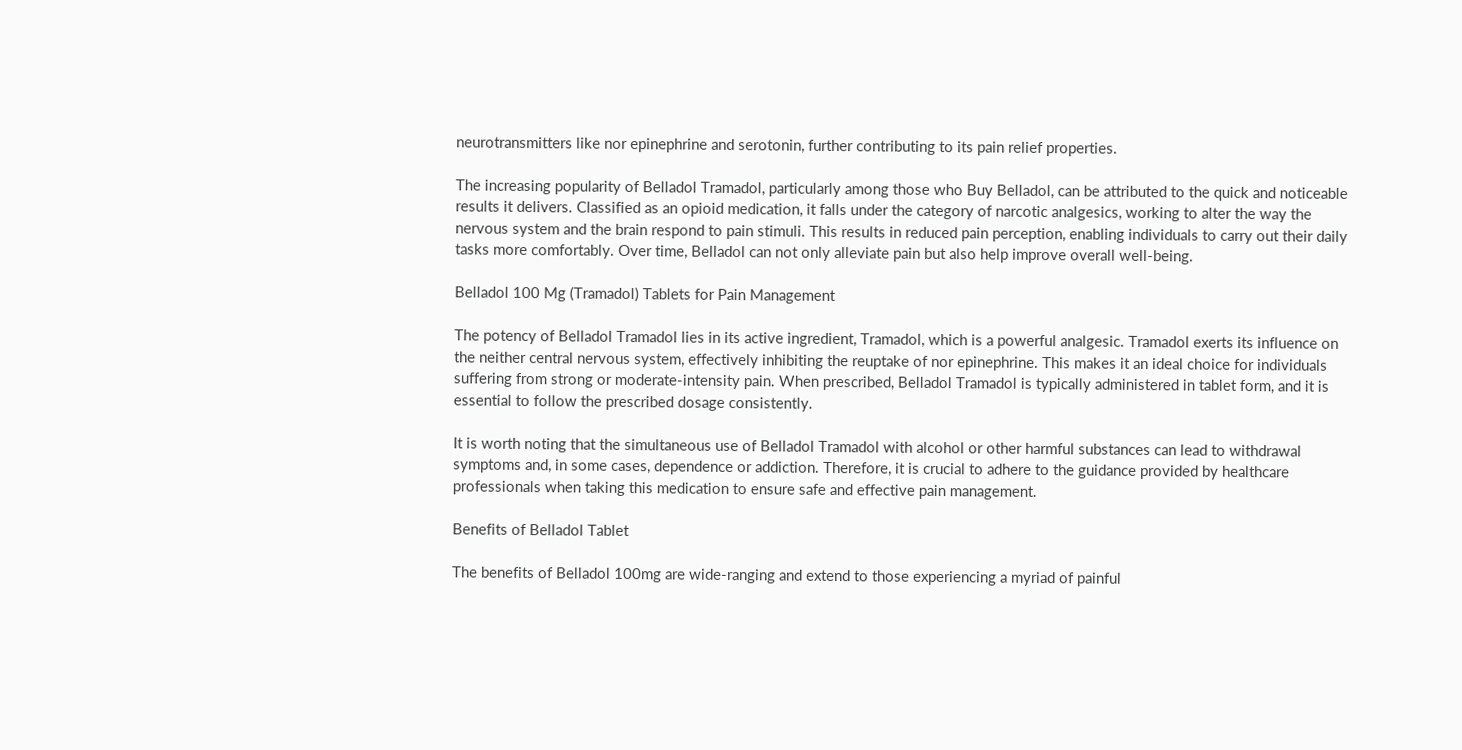neurotransmitters like nor epinephrine and serotonin, further contributing to its pain relief properties.

The increasing popularity of Belladol Tramadol, particularly among those who Buy Belladol, can be attributed to the quick and noticeable results it delivers. Classified as an opioid medication, it falls under the category of narcotic analgesics, working to alter the way the nervous system and the brain respond to pain stimuli. This results in reduced pain perception, enabling individuals to carry out their daily tasks more comfortably. Over time, Belladol can not only alleviate pain but also help improve overall well-being.

Belladol 100 Mg (Tramadol) Tablets for Pain Management

The potency of Belladol Tramadol lies in its active ingredient, Tramadol, which is a powerful analgesic. Tramadol exerts its influence on the neither central nervous system, effectively inhibiting the reuptake of nor epinephrine. This makes it an ideal choice for individuals suffering from strong or moderate-intensity pain. When prescribed, Belladol Tramadol is typically administered in tablet form, and it is essential to follow the prescribed dosage consistently.

It is worth noting that the simultaneous use of Belladol Tramadol with alcohol or other harmful substances can lead to withdrawal symptoms and, in some cases, dependence or addiction. Therefore, it is crucial to adhere to the guidance provided by healthcare professionals when taking this medication to ensure safe and effective pain management.

Benefits of Belladol Tablet

The benefits of Belladol 100mg are wide-ranging and extend to those experiencing a myriad of painful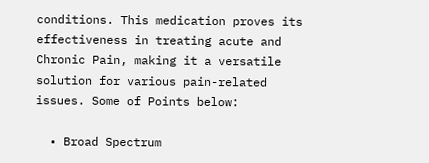conditions. This medication proves its effectiveness in treating acute and Chronic Pain, making it a versatile solution for various pain-related issues. Some of Points below:

  • Broad Spectrum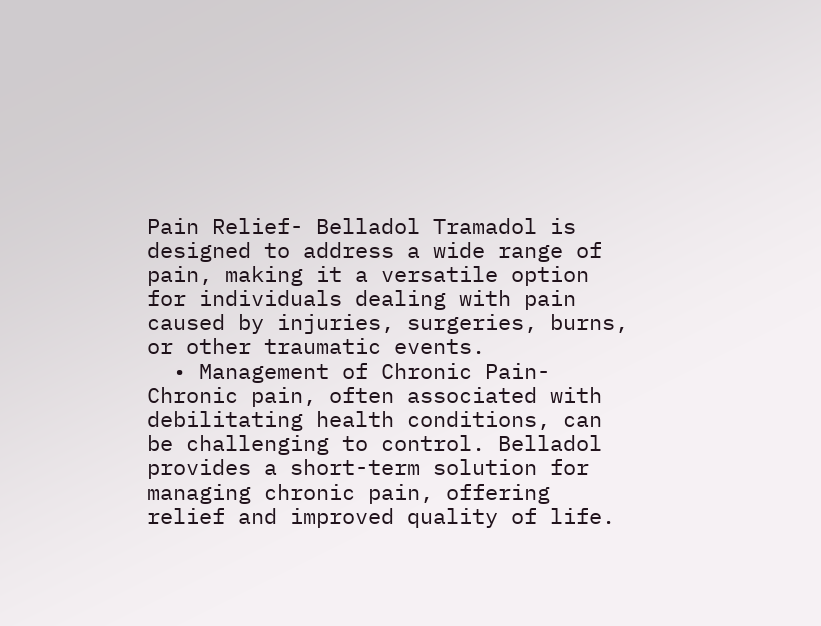Pain Relief- Belladol Tramadol is designed to address a wide range of pain, making it a versatile option for individuals dealing with pain caused by injuries, surgeries, burns, or other traumatic events.
  • Management of Chronic Pain- Chronic pain, often associated with debilitating health conditions, can be challenging to control. Belladol provides a short-term solution for managing chronic pain, offering relief and improved quality of life.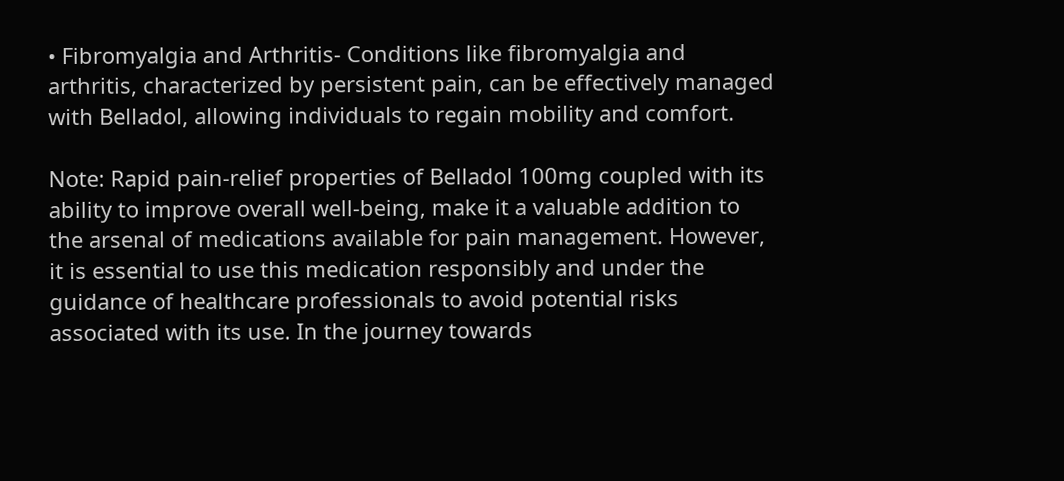• Fibromyalgia and Arthritis- Conditions like fibromyalgia and arthritis, characterized by persistent pain, can be effectively managed with Belladol, allowing individuals to regain mobility and comfort.

Note: Rapid pain-relief properties of Belladol 100mg coupled with its ability to improve overall well-being, make it a valuable addition to the arsenal of medications available for pain management. However, it is essential to use this medication responsibly and under the guidance of healthcare professionals to avoid potential risks associated with its use. In the journey towards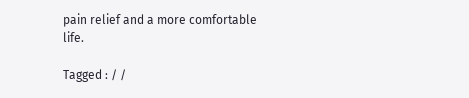pain relief and a more comfortable life.

Tagged : / /